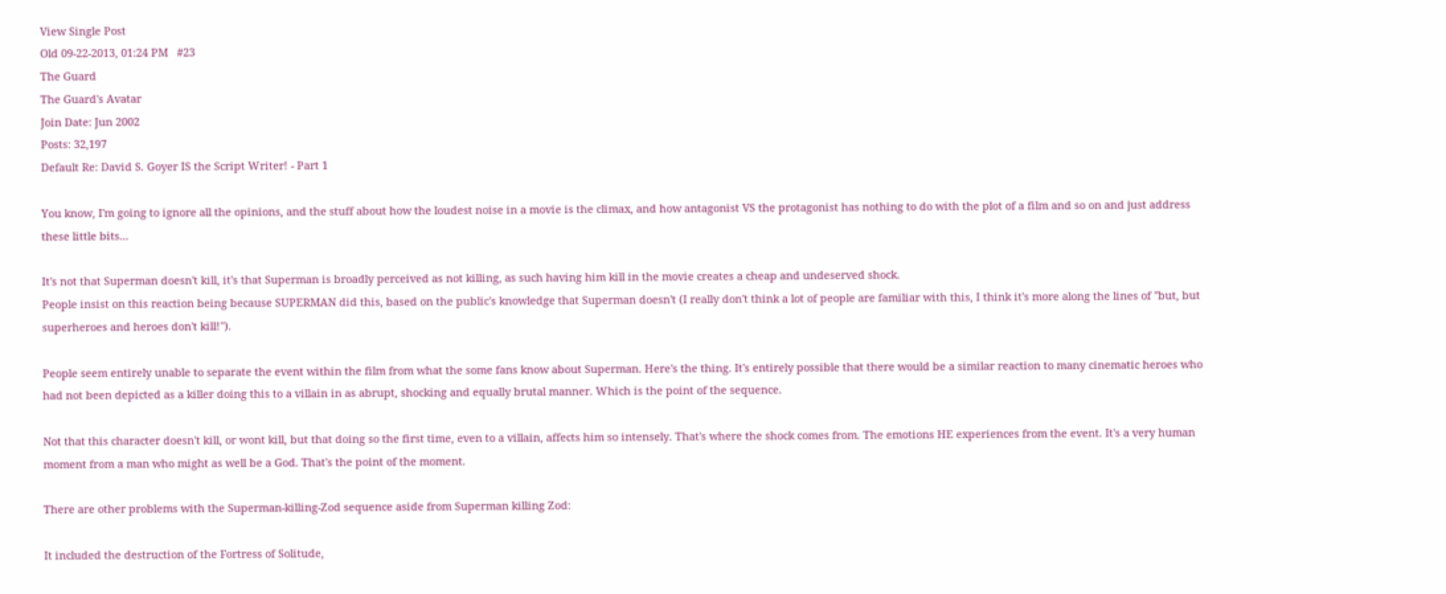View Single Post
Old 09-22-2013, 01:24 PM   #23
The Guard
The Guard's Avatar
Join Date: Jun 2002
Posts: 32,197
Default Re: David S. Goyer IS the Script Writer! - Part 1

You know, I'm going to ignore all the opinions, and the stuff about how the loudest noise in a movie is the climax, and how antagonist VS the protagonist has nothing to do with the plot of a film and so on and just address these little bits...

It's not that Superman doesn't kill, it's that Superman is broadly perceived as not killing, as such having him kill in the movie creates a cheap and undeserved shock.
People insist on this reaction being because SUPERMAN did this, based on the public's knowledge that Superman doesn't (I really don't think a lot of people are familiar with this, I think it's more along the lines of "but, but superheroes and heroes don't kill!").

People seem entirely unable to separate the event within the film from what the some fans know about Superman. Here's the thing. It's entirely possible that there would be a similar reaction to many cinematic heroes who had not been depicted as a killer doing this to a villain in as abrupt, shocking and equally brutal manner. Which is the point of the sequence.

Not that this character doesn't kill, or wont kill, but that doing so the first time, even to a villain, affects him so intensely. That's where the shock comes from. The emotions HE experiences from the event. It's a very human moment from a man who might as well be a God. That's the point of the moment.

There are other problems with the Superman-killing-Zod sequence aside from Superman killing Zod:

It included the destruction of the Fortress of Solitude,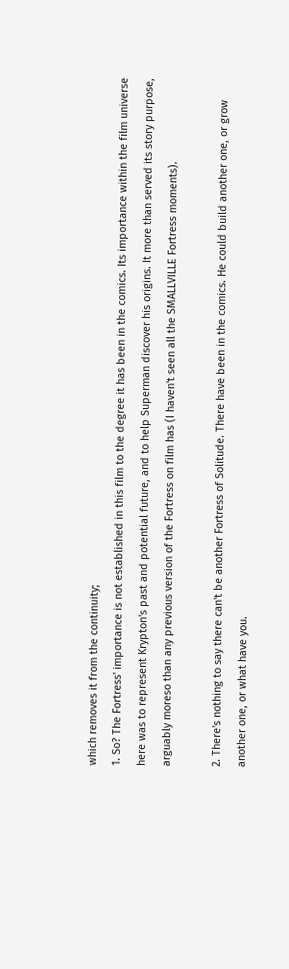which removes it from the continuity;
1. So? The Fortress' importance is not established in this film to the degree it has been in the comics. Its importance within the film universe here was to represent Krypton's past and potential future, and to help Superman discover his origins. It more than served its story purpose, arguably moreso than any previous version of the Fortress on film has (I haven't seen all the SMALLVILLE Fortress moments).

2. There's nothing to say there can't be another Fortress of Solitude. There have been in the comics. He could build another one, or grow another one, or what have you.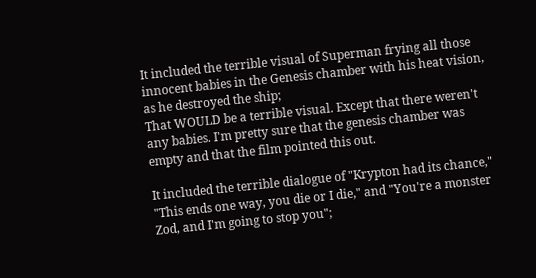It included the terrible visual of Superman frying all those innocent babies in the Genesis chamber with his heat vision, as he destroyed the ship;
That WOULD be a terrible visual. Except that there weren't any babies. I'm pretty sure that the genesis chamber was empty and that the film pointed this out.

It included the terrible dialogue of "Krypton had its chance," "This ends one way, you die or I die," and "You're a monster Zod, and I'm going to stop you";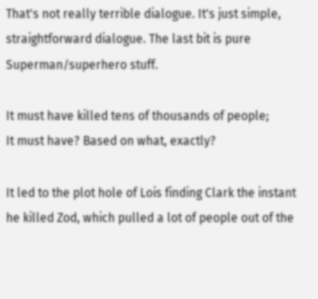That's not really terrible dialogue. It's just simple, straightforward dialogue. The last bit is pure Superman/superhero stuff.

It must have killed tens of thousands of people;
It must have? Based on what, exactly?

It led to the plot hole of Lois finding Clark the instant he killed Zod, which pulled a lot of people out of the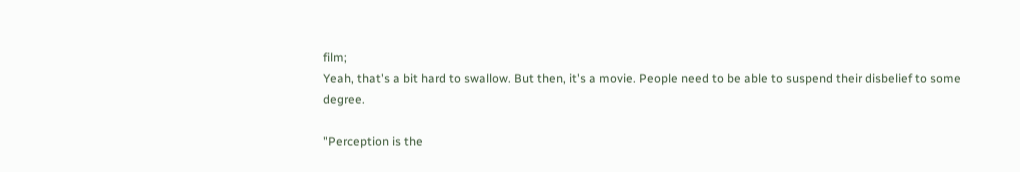film;
Yeah, that's a bit hard to swallow. But then, it's a movie. People need to be able to suspend their disbelief to some degree.

"Perception is the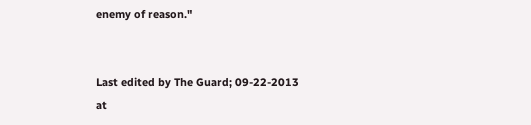enemy of reason."


Last edited by The Guard; 09-22-2013 at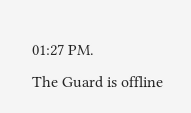01:27 PM.
The Guard is offline